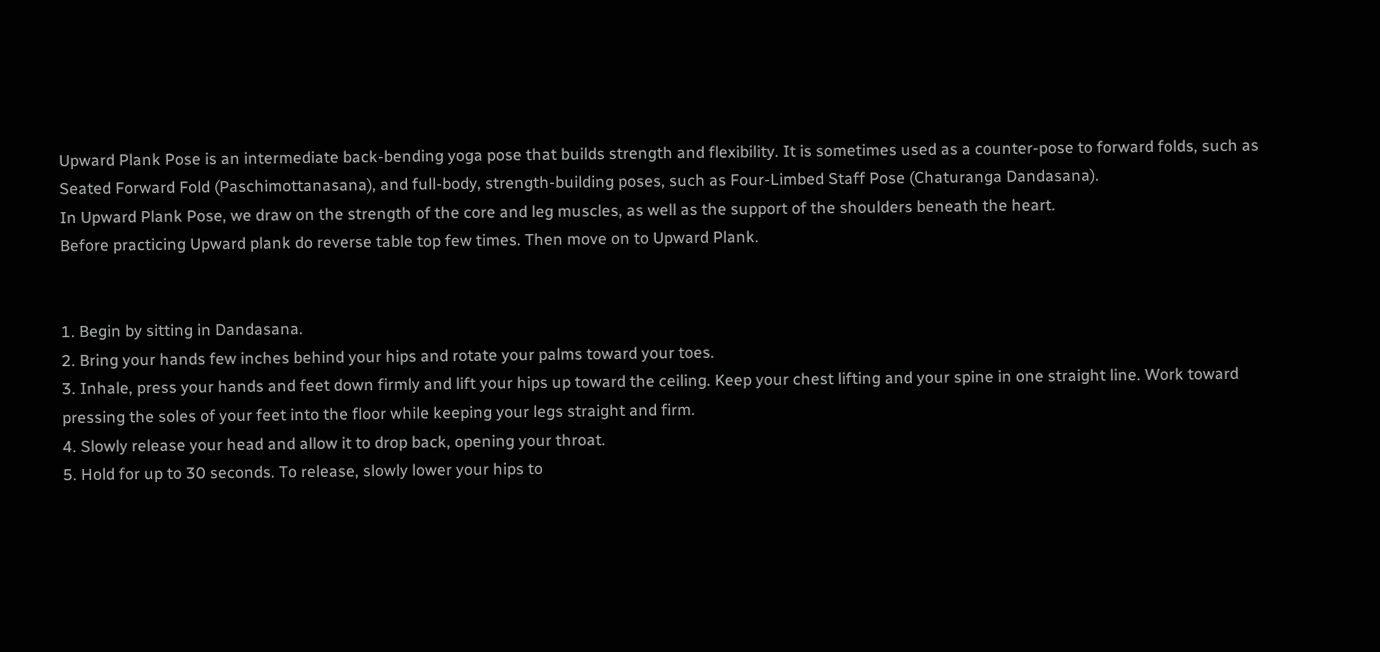Upward Plank Pose is an intermediate back-bending yoga pose that builds strength and flexibility. It is sometimes used as a counter-pose to forward folds, such as Seated Forward Fold (Paschimottanasana), and full-body, strength-building poses, such as Four-Limbed Staff Pose (Chaturanga Dandasana).
In Upward Plank Pose, we draw on the strength of the core and leg muscles, as well as the support of the shoulders beneath the heart.
Before practicing Upward plank do reverse table top few times. Then move on to Upward Plank.


1. Begin by sitting in Dandasana.
2. Bring your hands few inches behind your hips and rotate your palms toward your toes.
3. Inhale, press your hands and feet down firmly and lift your hips up toward the ceiling. Keep your chest lifting and your spine in one straight line. Work toward pressing the soles of your feet into the floor while keeping your legs straight and firm.
4. Slowly release your head and allow it to drop back, opening your throat.
5. Hold for up to 30 seconds. To release, slowly lower your hips to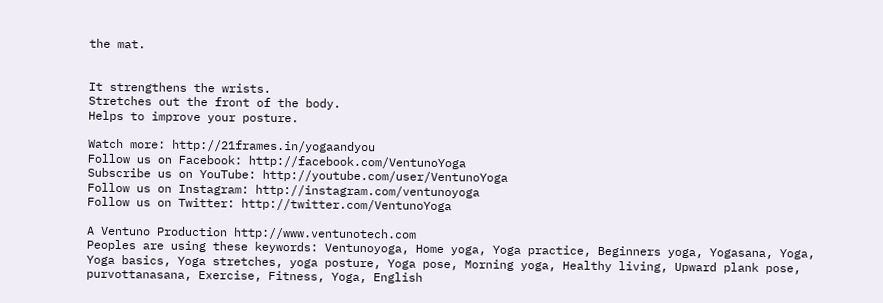the mat.


It strengthens the wrists.
Stretches out the front of the body.
Helps to improve your posture.

Watch more: http://21frames.in/yogaandyou
Follow us on Facebook: http://facebook.com/VentunoYoga
Subscribe us on YouTube: http://youtube.com/user/VentunoYoga
Follow us on Instagram: http://instagram.com/ventunoyoga
Follow us on Twitter: http://twitter.com/VentunoYoga

A Ventuno Production http://www.ventunotech.com
Peoples are using these keywords: Ventunoyoga, Home yoga, Yoga practice, Beginners yoga, Yogasana, Yoga, Yoga basics, Yoga stretches, yoga posture, Yoga pose, Morning yoga, Healthy living, Upward plank pose, purvottanasana, Exercise, Fitness, Yoga, English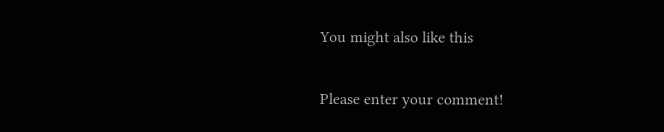You might also like this


Please enter your comment!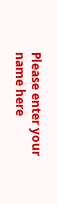Please enter your name here